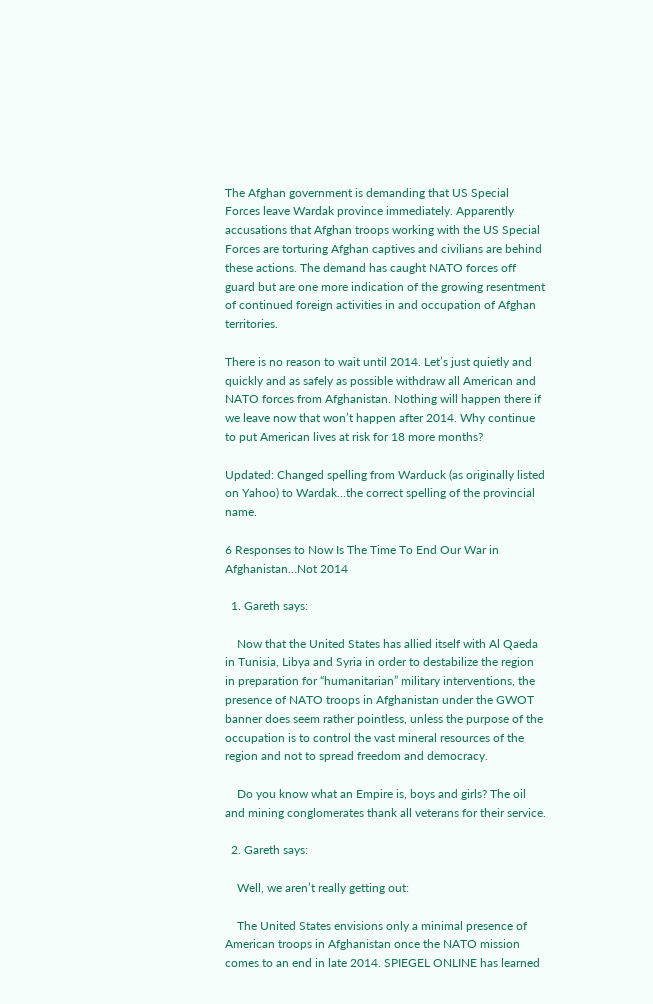The Afghan government is demanding that US Special Forces leave Wardak province immediately. Apparently accusations that Afghan troops working with the US Special Forces are torturing Afghan captives and civilians are behind these actions. The demand has caught NATO forces off guard but are one more indication of the growing resentment of continued foreign activities in and occupation of Afghan territories.

There is no reason to wait until 2014. Let’s just quietly and quickly and as safely as possible withdraw all American and NATO forces from Afghanistan. Nothing will happen there if we leave now that won’t happen after 2014. Why continue to put American lives at risk for 18 more months?

Updated: Changed spelling from Warduck (as originally listed on Yahoo) to Wardak…the correct spelling of the provincial name.

6 Responses to Now Is The Time To End Our War in Afghanistan…Not 2014

  1. Gareth says:

    Now that the United States has allied itself with Al Qaeda in Tunisia, Libya and Syria in order to destabilize the region in preparation for “humanitarian” military interventions, the presence of NATO troops in Afghanistan under the GWOT banner does seem rather pointless, unless the purpose of the occupation is to control the vast mineral resources of the region and not to spread freedom and democracy.

    Do you know what an Empire is, boys and girls? The oil and mining conglomerates thank all veterans for their service.

  2. Gareth says:

    Well, we aren’t really getting out:

    The United States envisions only a minimal presence of American troops in Afghanistan once the NATO mission comes to an end in late 2014. SPIEGEL ONLINE has learned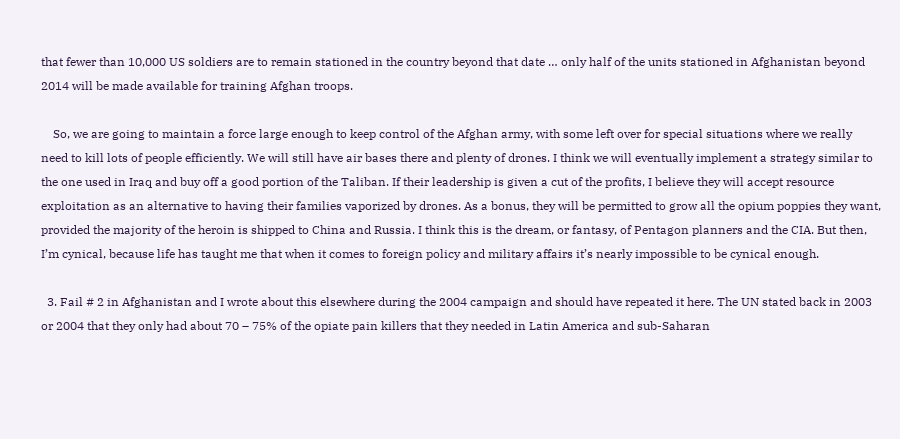that fewer than 10,000 US soldiers are to remain stationed in the country beyond that date … only half of the units stationed in Afghanistan beyond 2014 will be made available for training Afghan troops.

    So, we are going to maintain a force large enough to keep control of the Afghan army, with some left over for special situations where we really need to kill lots of people efficiently. We will still have air bases there and plenty of drones. I think we will eventually implement a strategy similar to the one used in Iraq and buy off a good portion of the Taliban. If their leadership is given a cut of the profits, I believe they will accept resource exploitation as an alternative to having their families vaporized by drones. As a bonus, they will be permitted to grow all the opium poppies they want, provided the majority of the heroin is shipped to China and Russia. I think this is the dream, or fantasy, of Pentagon planners and the CIA. But then, I’m cynical, because life has taught me that when it comes to foreign policy and military affairs it’s nearly impossible to be cynical enough.

  3. Fail # 2 in Afghanistan and I wrote about this elsewhere during the 2004 campaign and should have repeated it here. The UN stated back in 2003 or 2004 that they only had about 70 – 75% of the opiate pain killers that they needed in Latin America and sub-Saharan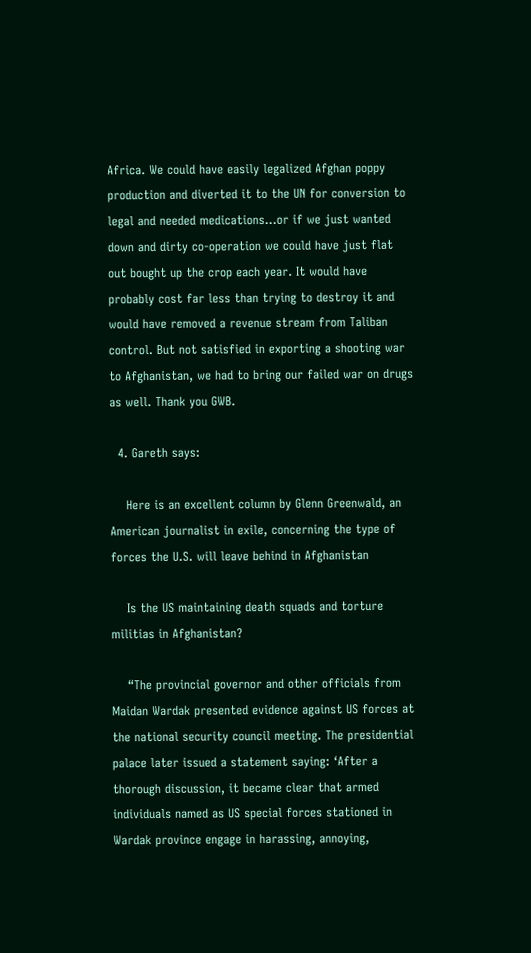Africa. We could have easily legalized Afghan poppy production and diverted it to the UN for conversion to legal and needed medications…or if we just wanted down and dirty co-operation we could have just flat out bought up the crop each year. It would have probably cost far less than trying to destroy it and would have removed a revenue stream from Taliban control. But not satisfied in exporting a shooting war to Afghanistan, we had to bring our failed war on drugs as well. Thank you GWB.

  4. Gareth says:

    Here is an excellent column by Glenn Greenwald, an American journalist in exile, concerning the type of forces the U.S. will leave behind in Afghanistan

    Is the US maintaining death squads and torture militias in Afghanistan?

    “The provincial governor and other officials from Maidan Wardak presented evidence against US forces at the national security council meeting. The presidential palace later issued a statement saying: ‘After a thorough discussion, it became clear that armed individuals named as US special forces stationed in Wardak province engage in harassing, annoying,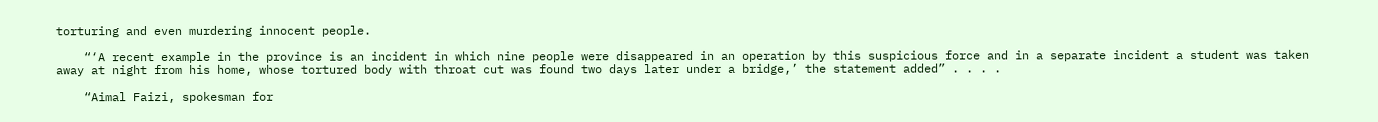torturing and even murdering innocent people.

    “‘A recent example in the province is an incident in which nine people were disappeared in an operation by this suspicious force and in a separate incident a student was taken away at night from his home, whose tortured body with throat cut was found two days later under a bridge,’ the statement added” . . . .

    “Aimal Faizi, spokesman for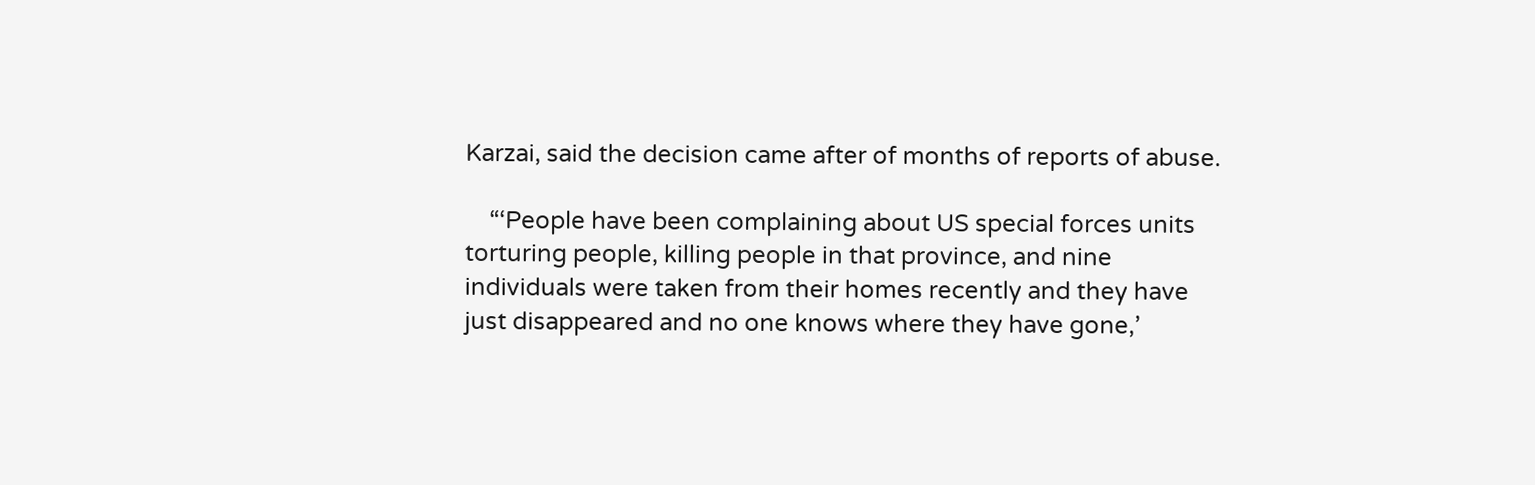Karzai, said the decision came after of months of reports of abuse.

    “‘People have been complaining about US special forces units torturing people, killing people in that province, and nine individuals were taken from their homes recently and they have just disappeared and no one knows where they have gone,’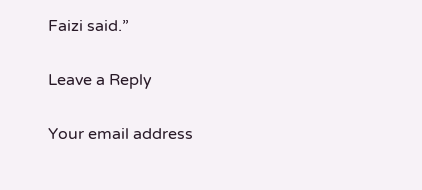Faizi said.”

Leave a Reply

Your email address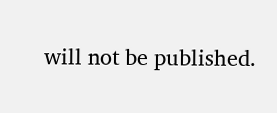will not be published.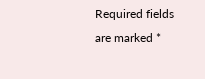Required fields are marked *